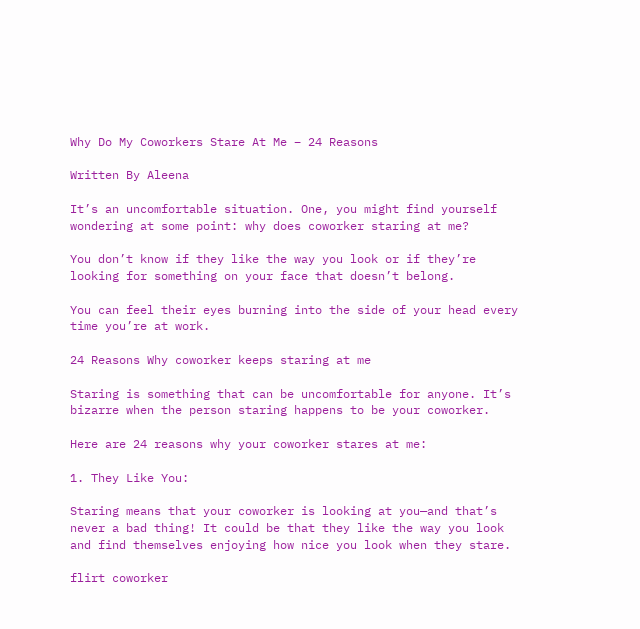Why Do My Coworkers Stare At Me – 24 Reasons

Written By Aleena

It’s an uncomfortable situation. One, you might find yourself wondering at some point: why does coworker staring at me?

You don’t know if they like the way you look or if they’re looking for something on your face that doesn’t belong.

You can feel their eyes burning into the side of your head every time you’re at work.

24 Reasons Why coworker keeps staring at me

Staring is something that can be uncomfortable for anyone. It’s bizarre when the person staring happens to be your coworker.

Here are 24 reasons why your coworker stares at me:

1. They Like You:

Staring means that your coworker is looking at you—and that’s never a bad thing! It could be that they like the way you look and find themselves enjoying how nice you look when they stare.

flirt coworker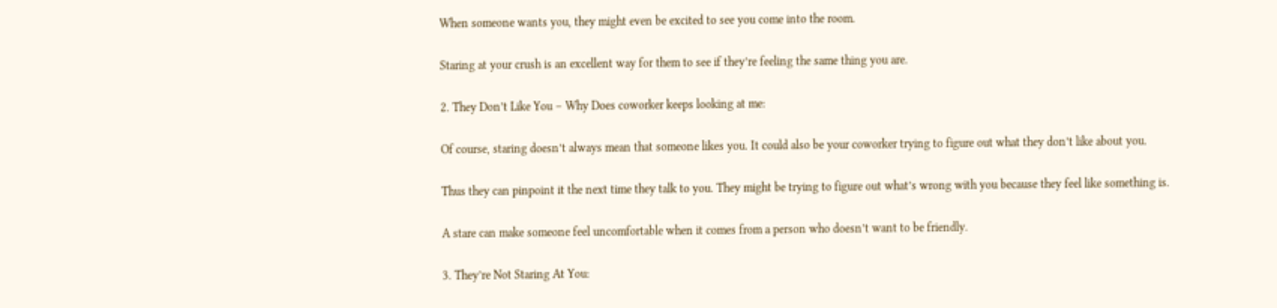When someone wants you, they might even be excited to see you come into the room.

Staring at your crush is an excellent way for them to see if they’re feeling the same thing you are.

2. They Don’t Like You – Why Does coworker keeps looking at me:

Of course, staring doesn’t always mean that someone likes you. It could also be your coworker trying to figure out what they don’t like about you.

Thus they can pinpoint it the next time they talk to you. They might be trying to figure out what’s wrong with you because they feel like something is.

A stare can make someone feel uncomfortable when it comes from a person who doesn’t want to be friendly.

3. They’re Not Staring At You: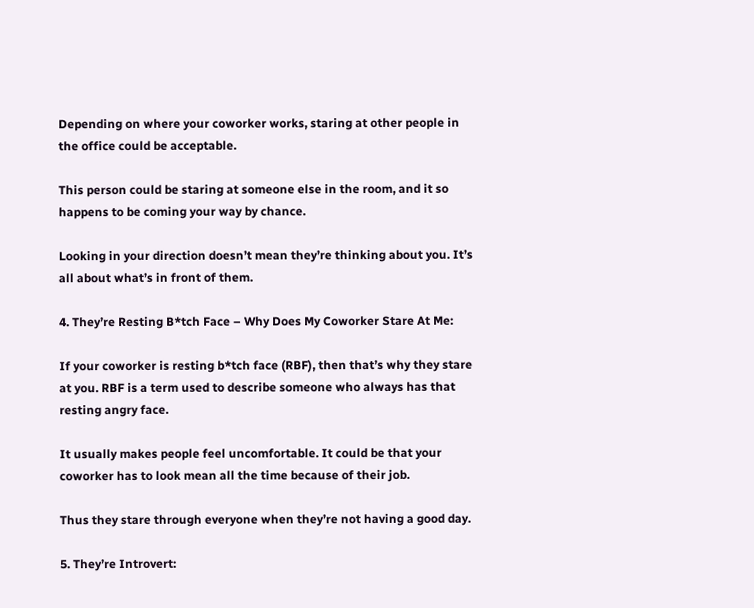Depending on where your coworker works, staring at other people in the office could be acceptable.

This person could be staring at someone else in the room, and it so happens to be coming your way by chance.

Looking in your direction doesn’t mean they’re thinking about you. It’s all about what’s in front of them.

4. They’re Resting B*tch Face – Why Does My Coworker Stare At Me:

If your coworker is resting b*tch face (RBF), then that’s why they stare at you. RBF is a term used to describe someone who always has that resting angry face.

It usually makes people feel uncomfortable. It could be that your coworker has to look mean all the time because of their job.

Thus they stare through everyone when they’re not having a good day.

5. They’re Introvert: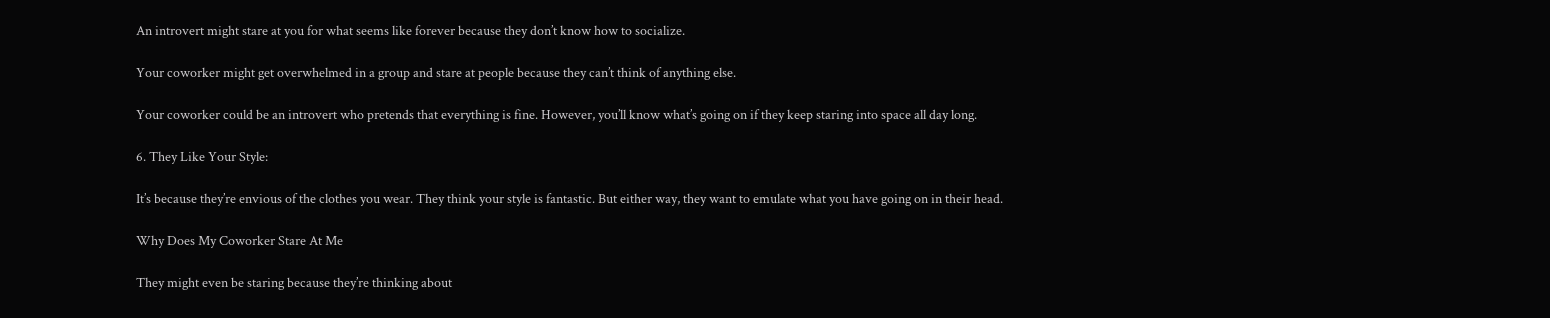An introvert might stare at you for what seems like forever because they don’t know how to socialize.

Your coworker might get overwhelmed in a group and stare at people because they can’t think of anything else.

Your coworker could be an introvert who pretends that everything is fine. However, you’ll know what’s going on if they keep staring into space all day long.

6. They Like Your Style:

It’s because they’re envious of the clothes you wear. They think your style is fantastic. But either way, they want to emulate what you have going on in their head.

Why Does My Coworker Stare At Me

They might even be staring because they’re thinking about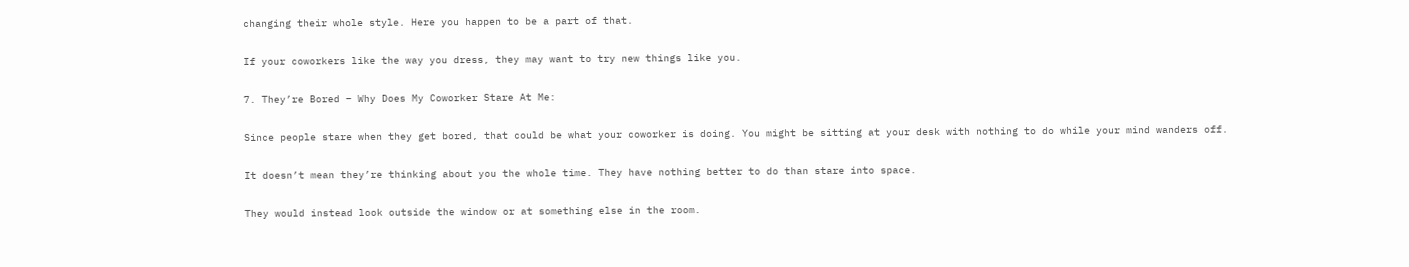changing their whole style. Here you happen to be a part of that.

If your coworkers like the way you dress, they may want to try new things like you.

7. They’re Bored – Why Does My Coworker Stare At Me:

Since people stare when they get bored, that could be what your coworker is doing. You might be sitting at your desk with nothing to do while your mind wanders off.

It doesn’t mean they’re thinking about you the whole time. They have nothing better to do than stare into space.

They would instead look outside the window or at something else in the room.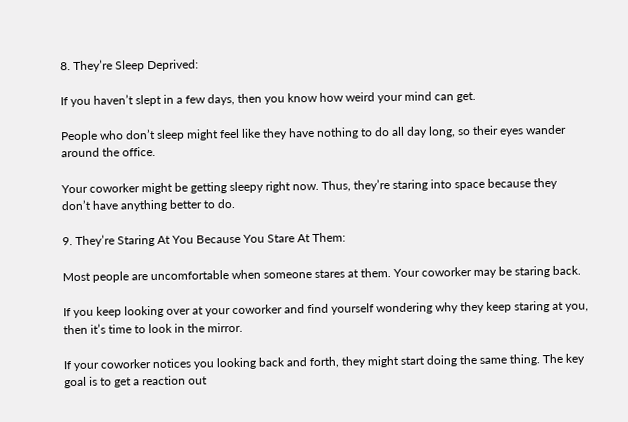8. They’re Sleep Deprived:

If you haven’t slept in a few days, then you know how weird your mind can get.

People who don’t sleep might feel like they have nothing to do all day long, so their eyes wander around the office.

Your coworker might be getting sleepy right now. Thus, they’re staring into space because they don’t have anything better to do.

9. They’re Staring At You Because You Stare At Them:

Most people are uncomfortable when someone stares at them. Your coworker may be staring back.

If you keep looking over at your coworker and find yourself wondering why they keep staring at you, then it’s time to look in the mirror.

If your coworker notices you looking back and forth, they might start doing the same thing. The key goal is to get a reaction out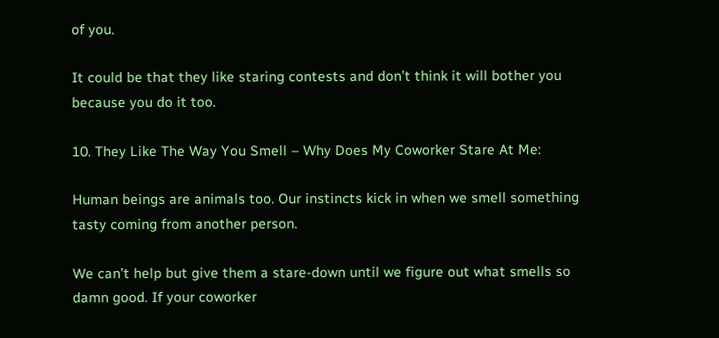of you.

It could be that they like staring contests and don’t think it will bother you because you do it too.

10. They Like The Way You Smell – Why Does My Coworker Stare At Me:

Human beings are animals too. Our instincts kick in when we smell something tasty coming from another person.

We can’t help but give them a stare-down until we figure out what smells so damn good. If your coworker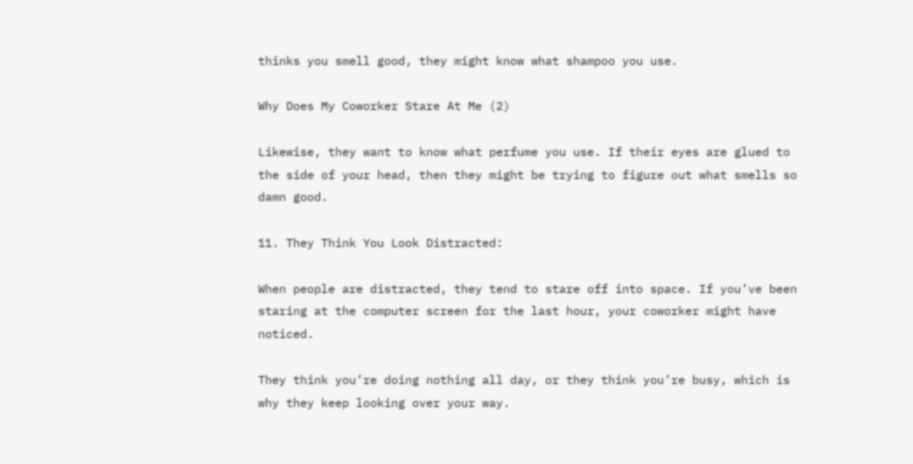thinks you smell good, they might know what shampoo you use.

Why Does My Coworker Stare At Me (2)

Likewise, they want to know what perfume you use. If their eyes are glued to the side of your head, then they might be trying to figure out what smells so damn good.

11. They Think You Look Distracted:

When people are distracted, they tend to stare off into space. If you’ve been staring at the computer screen for the last hour, your coworker might have noticed.

They think you’re doing nothing all day, or they think you’re busy, which is why they keep looking over your way.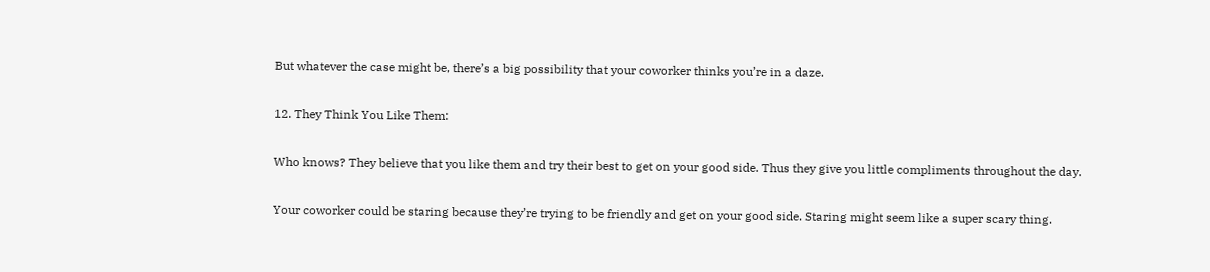But whatever the case might be, there’s a big possibility that your coworker thinks you’re in a daze.

12. They Think You Like Them:

Who knows? They believe that you like them and try their best to get on your good side. Thus they give you little compliments throughout the day.

Your coworker could be staring because they’re trying to be friendly and get on your good side. Staring might seem like a super scary thing.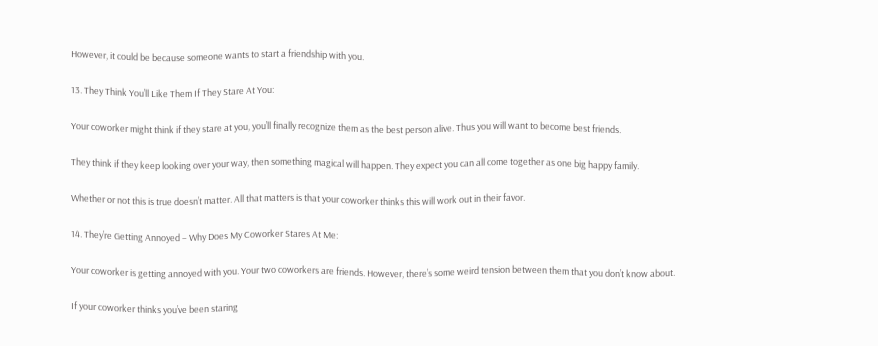However, it could be because someone wants to start a friendship with you.

13. They Think You’ll Like Them If They Stare At You:

Your coworker might think if they stare at you, you’ll finally recognize them as the best person alive. Thus you will want to become best friends.

They think if they keep looking over your way, then something magical will happen. They expect you can all come together as one big happy family.

Whether or not this is true doesn’t matter. All that matters is that your coworker thinks this will work out in their favor.

14. They’re Getting Annoyed – Why Does My Coworker Stares At Me:

Your coworker is getting annoyed with you. Your two coworkers are friends. However, there’s some weird tension between them that you don’t know about.

If your coworker thinks you’ve been staring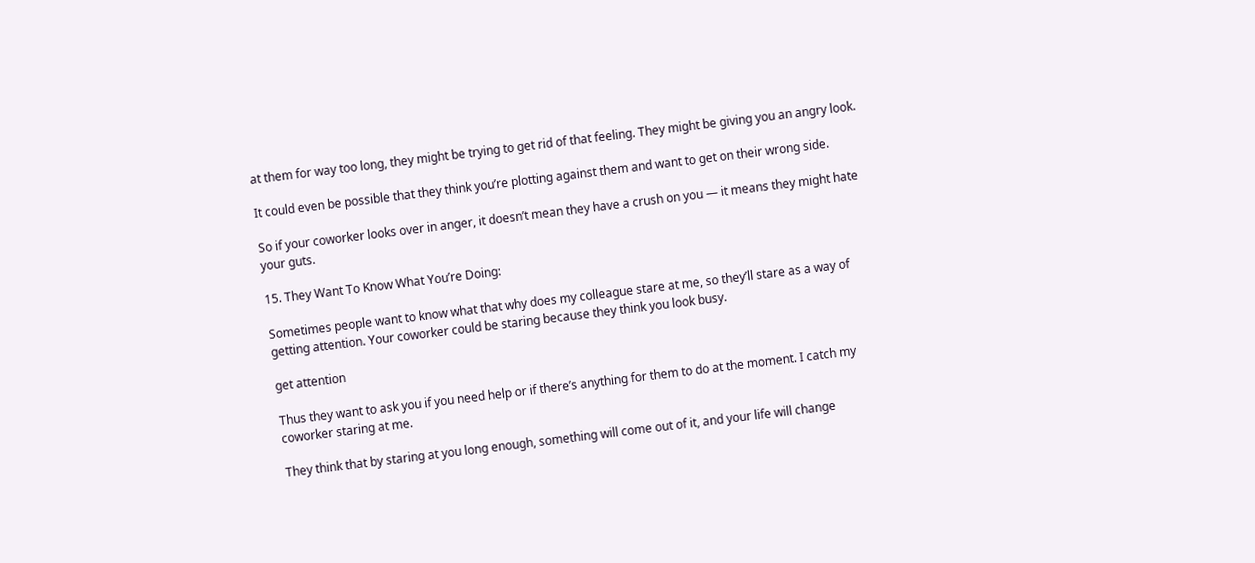at them for way too long, they might be trying to get rid of that feeling. They might be giving you an angry look.

It could even be possible that they think you’re plotting against them and want to get on their wrong side.

So if your coworker looks over in anger, it doesn’t mean they have a crush on you — it means they might hate your guts.

15. They Want To Know What You’re Doing:

Sometimes people want to know what that why does my colleague stare at me, so they’ll stare as a way of getting attention. Your coworker could be staring because they think you look busy.

get attention

Thus they want to ask you if you need help or if there’s anything for them to do at the moment. I catch my coworker staring at me.

They think that by staring at you long enough, something will come out of it, and your life will change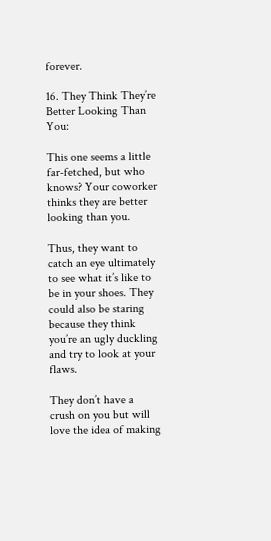forever.

16. They Think They’re Better Looking Than You:

This one seems a little far-fetched, but who knows? Your coworker thinks they are better looking than you.

Thus, they want to catch an eye ultimately to see what it’s like to be in your shoes. They could also be staring because they think you’re an ugly duckling and try to look at your flaws.

They don’t have a crush on you but will love the idea of making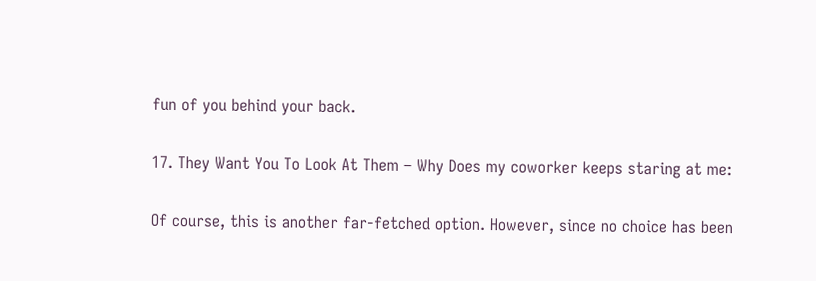fun of you behind your back.

17. They Want You To Look At Them – Why Does my coworker keeps staring at me:

Of course, this is another far-fetched option. However, since no choice has been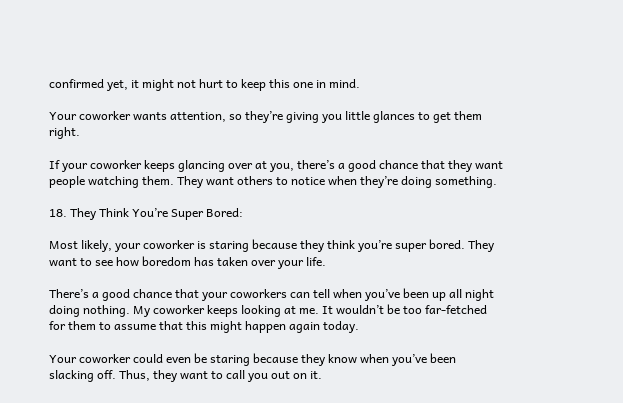confirmed yet, it might not hurt to keep this one in mind.

Your coworker wants attention, so they’re giving you little glances to get them right.

If your coworker keeps glancing over at you, there’s a good chance that they want people watching them. They want others to notice when they’re doing something.

18. They Think You’re Super Bored:

Most likely, your coworker is staring because they think you’re super bored. They want to see how boredom has taken over your life.

There’s a good chance that your coworkers can tell when you’ve been up all night doing nothing. My coworker keeps looking at me. It wouldn’t be too far-fetched for them to assume that this might happen again today.

Your coworker could even be staring because they know when you’ve been slacking off. Thus, they want to call you out on it.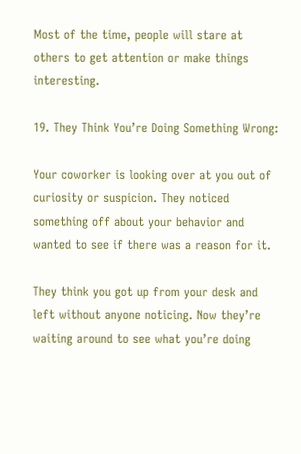Most of the time, people will stare at others to get attention or make things interesting.

19. They Think You’re Doing Something Wrong:

Your coworker is looking over at you out of curiosity or suspicion. They noticed something off about your behavior and wanted to see if there was a reason for it.

They think you got up from your desk and left without anyone noticing. Now they’re waiting around to see what you’re doing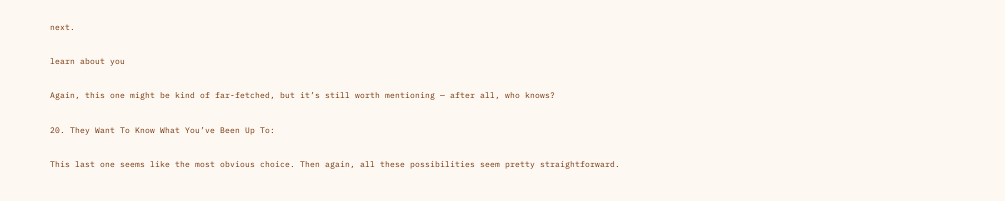next.

learn about you

Again, this one might be kind of far-fetched, but it’s still worth mentioning — after all, who knows?

20. They Want To Know What You’ve Been Up To:

This last one seems like the most obvious choice. Then again, all these possibilities seem pretty straightforward.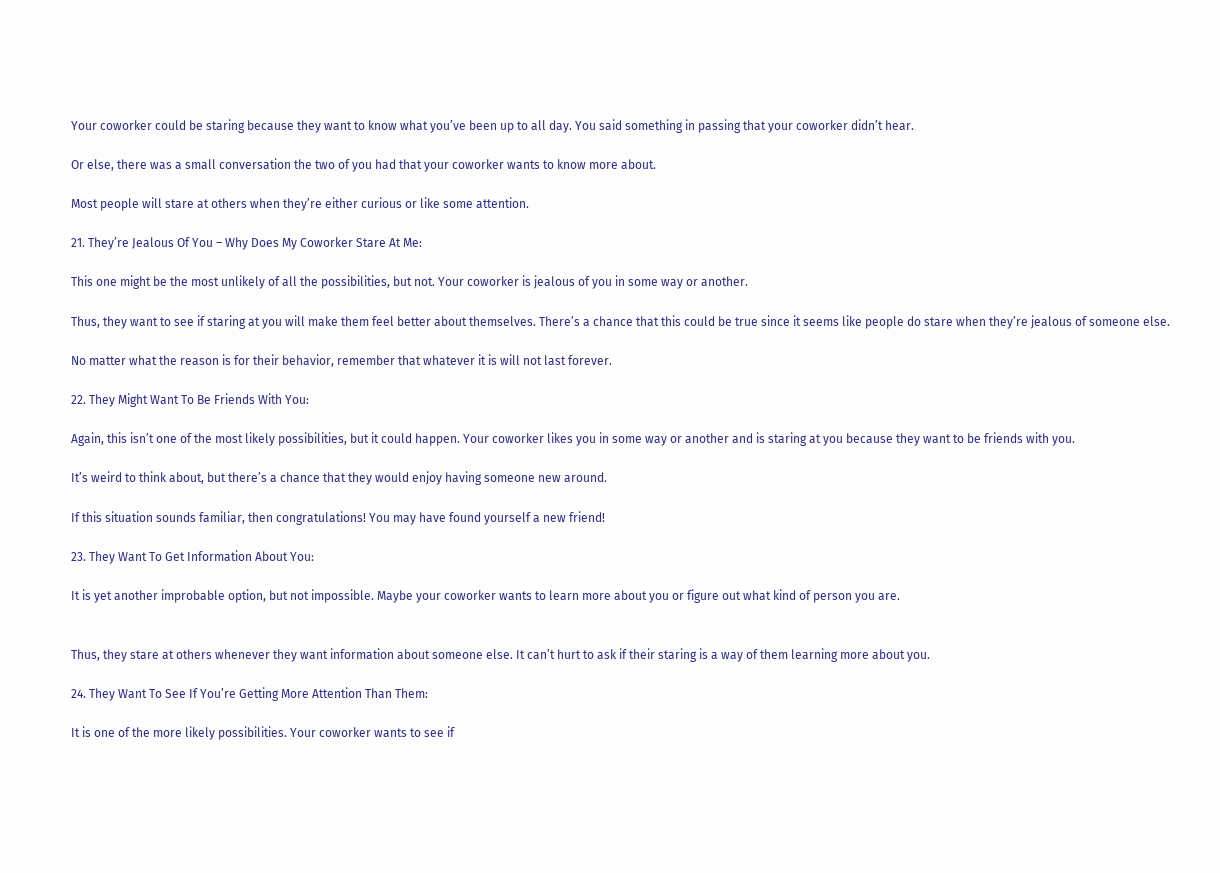Your coworker could be staring because they want to know what you’ve been up to all day. You said something in passing that your coworker didn’t hear.

Or else, there was a small conversation the two of you had that your coworker wants to know more about.

Most people will stare at others when they’re either curious or like some attention.

21. They’re Jealous Of You – Why Does My Coworker Stare At Me:

This one might be the most unlikely of all the possibilities, but not. Your coworker is jealous of you in some way or another.

Thus, they want to see if staring at you will make them feel better about themselves. There’s a chance that this could be true since it seems like people do stare when they’re jealous of someone else.

No matter what the reason is for their behavior, remember that whatever it is will not last forever.

22. They Might Want To Be Friends With You:

Again, this isn’t one of the most likely possibilities, but it could happen. Your coworker likes you in some way or another and is staring at you because they want to be friends with you.

It’s weird to think about, but there’s a chance that they would enjoy having someone new around.

If this situation sounds familiar, then congratulations! You may have found yourself a new friend!

23. They Want To Get Information About You:

It is yet another improbable option, but not impossible. Maybe your coworker wants to learn more about you or figure out what kind of person you are.


Thus, they stare at others whenever they want information about someone else. It can’t hurt to ask if their staring is a way of them learning more about you.

24. They Want To See If You’re Getting More Attention Than Them:

It is one of the more likely possibilities. Your coworker wants to see if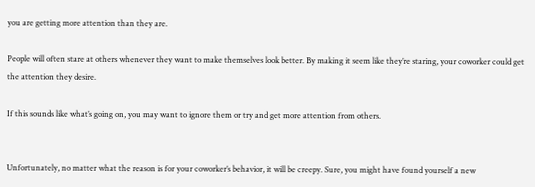you are getting more attention than they are.

People will often stare at others whenever they want to make themselves look better. By making it seem like they’re staring, your coworker could get the attention they desire.

If this sounds like what’s going on, you may want to ignore them or try and get more attention from others.


Unfortunately, no matter what the reason is for your coworker’s behavior, it will be creepy. Sure, you might have found yourself a new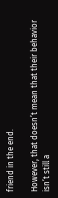friend in the end.

However, that doesn’t mean that their behavior isn’t still a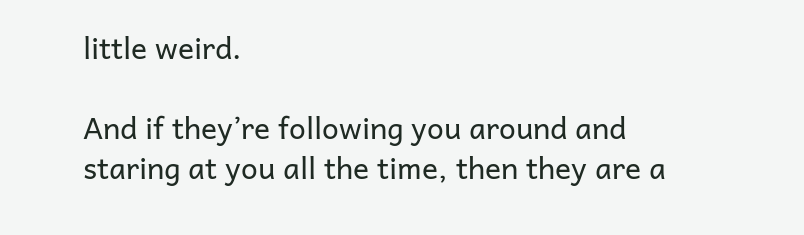little weird.

And if they’re following you around and staring at you all the time, then they are a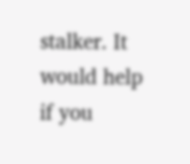stalker. It would help if you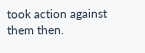took action against them then.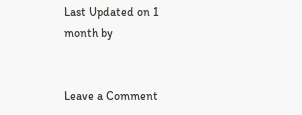Last Updated on 1 month by


Leave a Comment